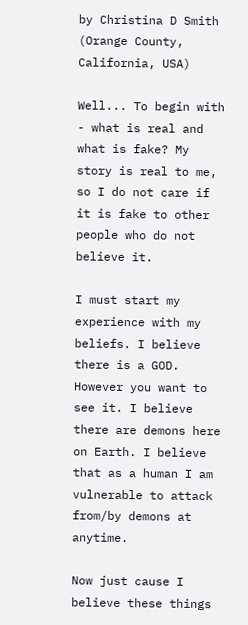by Christina D Smith
(Orange County, California, USA)

Well... To begin with - what is real and what is fake? My story is real to me, so I do not care if it is fake to other people who do not believe it.

I must start my experience with my beliefs. I believe there is a GOD. However you want to see it. I believe there are demons here on Earth. I believe that as a human I am vulnerable to attack from/by demons at anytime.

Now just cause I believe these things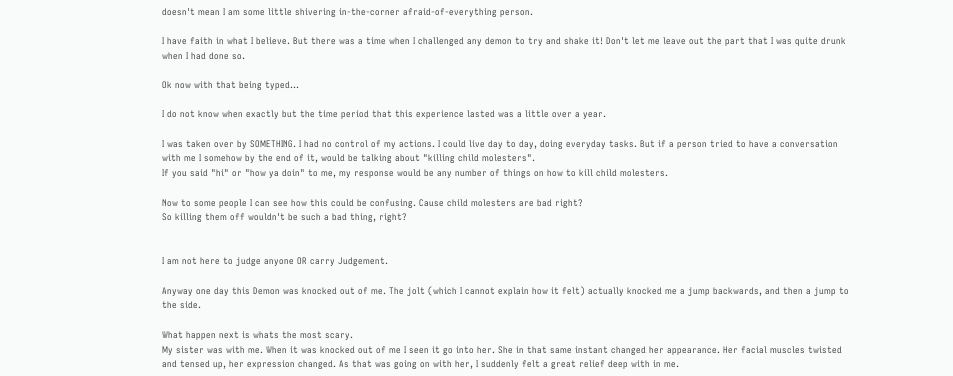doesn't mean I am some little shivering in-the-corner afraid-of-everything person.

I have faith in what I believe. But there was a time when I challenged any demon to try and shake it! Don't let me leave out the part that I was quite drunk when I had done so.

Ok now with that being typed...

I do not know when exactly but the time period that this experience lasted was a little over a year.

I was taken over by SOMETHING. I had no control of my actions. I could live day to day, doing everyday tasks. But if a person tried to have a conversation with me I somehow by the end of it, would be talking about "killing child molesters".
If you said "hi" or "how ya doin" to me, my response would be any number of things on how to kill child molesters.

Now to some people I can see how this could be confusing. Cause child molesters are bad right?
So killing them off wouldn't be such a bad thing, right?


I am not here to judge anyone OR carry Judgement.

Anyway one day this Demon was knocked out of me. The jolt (which I cannot explain how it felt) actually knocked me a jump backwards, and then a jump to the side.

What happen next is whats the most scary.
My sister was with me. When it was knocked out of me I seen it go into her. She in that same instant changed her appearance. Her facial muscles twisted and tensed up, her expression changed. As that was going on with her, I suddenly felt a great relief deep with in me.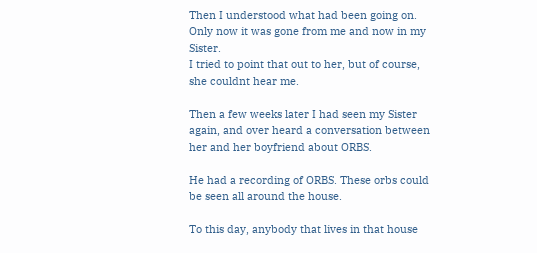Then I understood what had been going on.
Only now it was gone from me and now in my Sister.
I tried to point that out to her, but of course, she couldnt hear me.

Then a few weeks later I had seen my Sister again, and over heard a conversation between her and her boyfriend about ORBS.

He had a recording of ORBS. These orbs could be seen all around the house.

To this day, anybody that lives in that house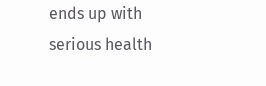ends up with serious health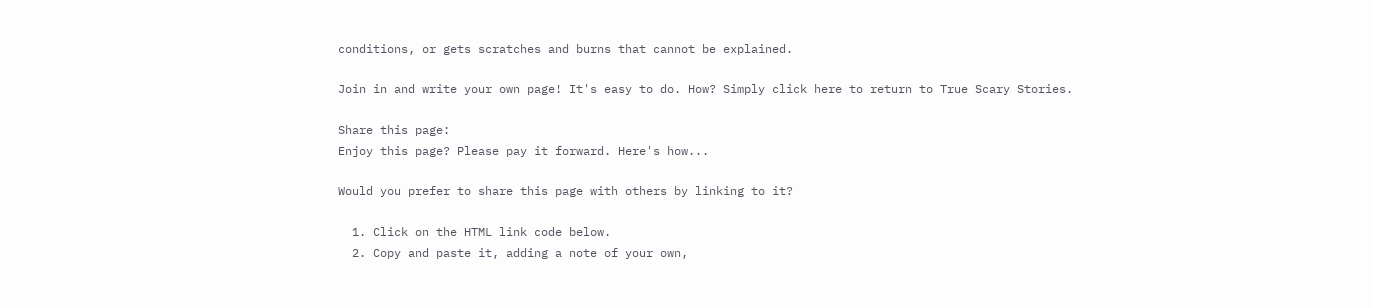conditions, or gets scratches and burns that cannot be explained.

Join in and write your own page! It's easy to do. How? Simply click here to return to True Scary Stories.

Share this page:
Enjoy this page? Please pay it forward. Here's how...

Would you prefer to share this page with others by linking to it?

  1. Click on the HTML link code below.
  2. Copy and paste it, adding a note of your own,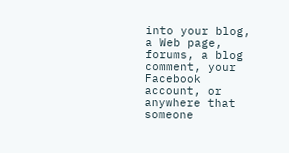into your blog, a Web page, forums, a blog comment, your Facebook account, or anywhere that someone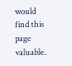would find this page valuable.